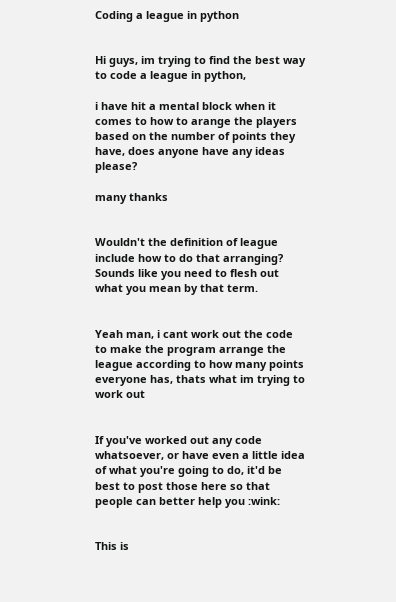Coding a league in python


Hi guys, im trying to find the best way to code a league in python,

i have hit a mental block when it comes to how to arange the players based on the number of points they have, does anyone have any ideas please?

many thanks


Wouldn't the definition of league include how to do that arranging? Sounds like you need to flesh out what you mean by that term.


Yeah man, i cant work out the code to make the program arrange the league according to how many points everyone has, thats what im trying to work out


If you've worked out any code whatsoever, or have even a little idea of what you're going to do, it'd be best to post those here so that people can better help you :wink:


This is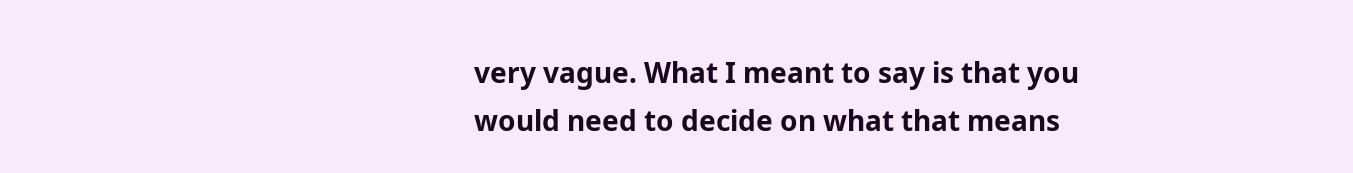very vague. What I meant to say is that you would need to decide on what that means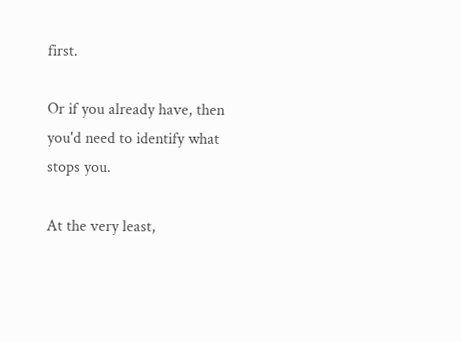first.

Or if you already have, then you'd need to identify what stops you.

At the very least,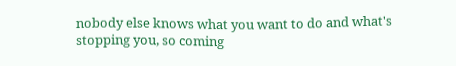nobody else knows what you want to do and what's stopping you, so coming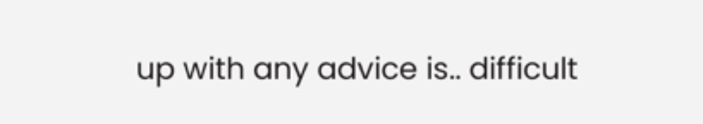up with any advice is.. difficult